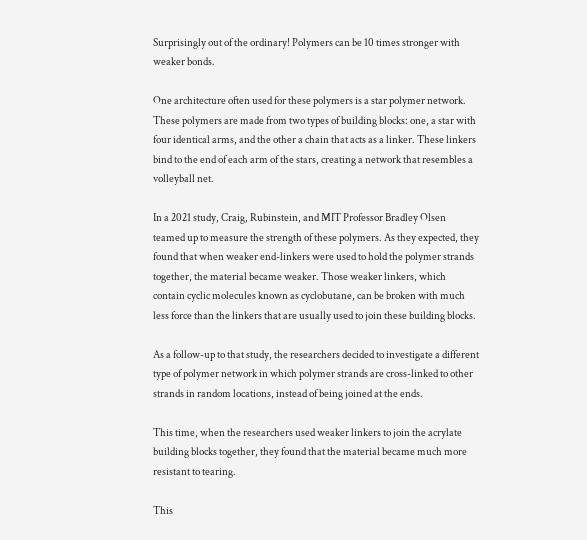Surprisingly out of the ordinary! Polymers can be 10 times stronger with weaker bonds.

One architecture often used for these polymers is a star polymer network. These polymers are made from two types of building blocks: one, a star with four identical arms, and the other a chain that acts as a linker. These linkers bind to the end of each arm of the stars, creating a network that resembles a volleyball net.

In a 2021 study, Craig, Rubinstein, and MIT Professor Bradley Olsen teamed up to measure the strength of these polymers. As they expected, they found that when weaker end-linkers were used to hold the polymer strands together, the material became weaker. Those weaker linkers, which contain cyclic molecules known as cyclobutane, can be broken with much less force than the linkers that are usually used to join these building blocks.

As a follow-up to that study, the researchers decided to investigate a different type of polymer network in which polymer strands are cross-linked to other strands in random locations, instead of being joined at the ends.

This time, when the researchers used weaker linkers to join the acrylate building blocks together, they found that the material became much more resistant to tearing.

This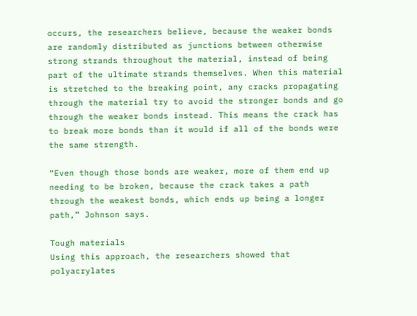occurs, the researchers believe, because the weaker bonds are randomly distributed as junctions between otherwise strong strands throughout the material, instead of being part of the ultimate strands themselves. When this material is stretched to the breaking point, any cracks propagating through the material try to avoid the stronger bonds and go through the weaker bonds instead. This means the crack has to break more bonds than it would if all of the bonds were the same strength.

“Even though those bonds are weaker, more of them end up needing to be broken, because the crack takes a path through the weakest bonds, which ends up being a longer path,” Johnson says.

Tough materials
Using this approach, the researchers showed that polyacrylates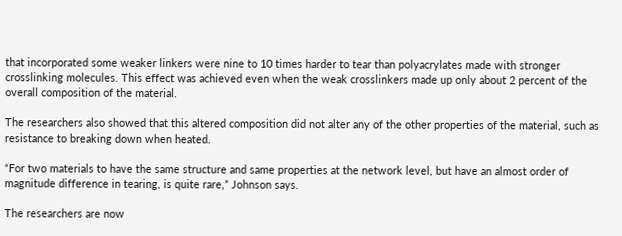that incorporated some weaker linkers were nine to 10 times harder to tear than polyacrylates made with stronger crosslinking molecules. This effect was achieved even when the weak crosslinkers made up only about 2 percent of the overall composition of the material.

The researchers also showed that this altered composition did not alter any of the other properties of the material, such as resistance to breaking down when heated.

“For two materials to have the same structure and same properties at the network level, but have an almost order of magnitude difference in tearing, is quite rare,” Johnson says.

The researchers are now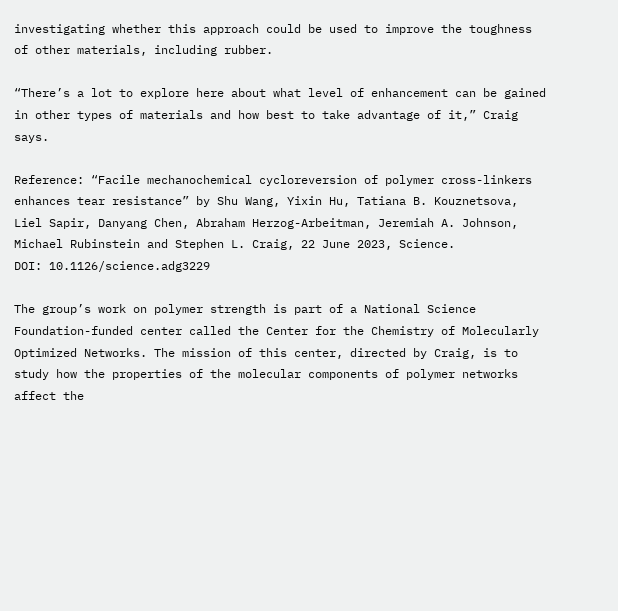investigating whether this approach could be used to improve the toughness of other materials, including rubber.

“There’s a lot to explore here about what level of enhancement can be gained in other types of materials and how best to take advantage of it,” Craig says.

Reference: “Facile mechanochemical cycloreversion of polymer cross-linkers enhances tear resistance” by Shu Wang, Yixin Hu, Tatiana B. Kouznetsova, Liel Sapir, Danyang Chen, Abraham Herzog-Arbeitman, Jeremiah A. Johnson, Michael Rubinstein and Stephen L. Craig, 22 June 2023, Science.
DOI: 10.1126/science.adg3229

The group’s work on polymer strength is part of a National Science Foundation-funded center called the Center for the Chemistry of Molecularly Optimized Networks. The mission of this center, directed by Craig, is to study how the properties of the molecular components of polymer networks affect the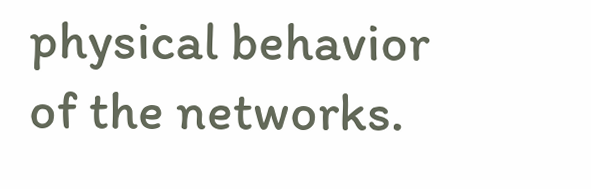physical behavior of the networks.